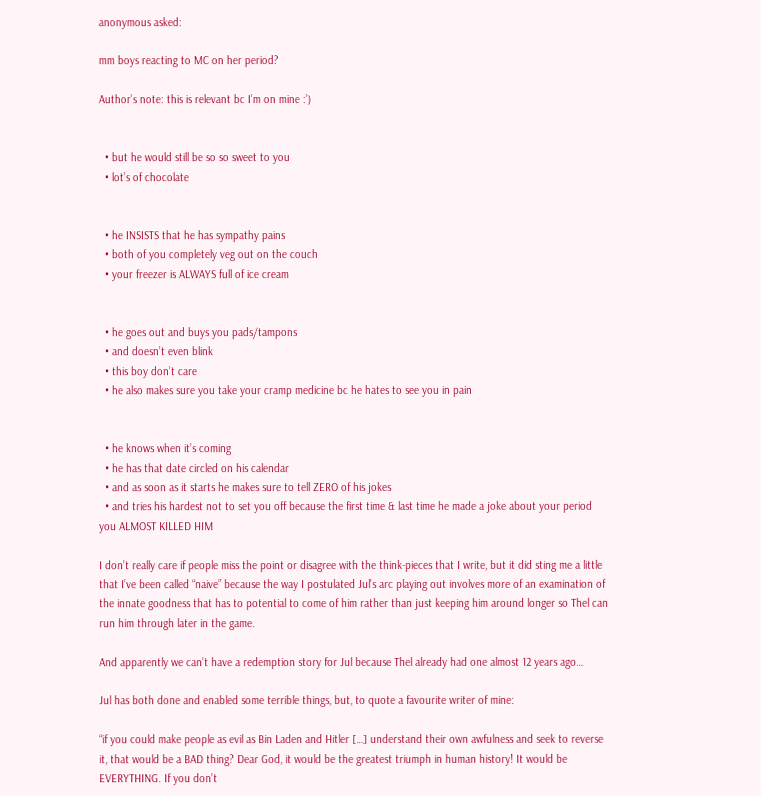anonymous asked:

mm boys reacting to MC on her period?

Author’s note: this is relevant bc I’m on mine :’)


  • but he would still be so so sweet to you
  • lot’s of chocolate


  • he INSISTS that he has sympathy pains
  • both of you completely veg out on the couch
  • your freezer is ALWAYS full of ice cream


  • he goes out and buys you pads/tampons
  • and doesn’t even blink
  • this boy don’t care
  • he also makes sure you take your cramp medicine bc he hates to see you in pain


  • he knows when it’s coming
  • he has that date circled on his calendar
  • and as soon as it starts he makes sure to tell ZERO of his jokes
  • and tries his hardest not to set you off because the first time & last time he made a joke about your period you ALMOST KILLED HIM

I don’t really care if people miss the point or disagree with the think-pieces that I write, but it did sting me a little that I’ve been called “naive” because the way I postulated Jul’s arc playing out involves more of an examination of the innate goodness that has to potential to come of him rather than just keeping him around longer so Thel can run him through later in the game.

And apparently we can’t have a redemption story for Jul because Thel already had one almost 12 years ago…

Jul has both done and enabled some terrible things, but, to quote a favourite writer of mine:

“if you could make people as evil as Bin Laden and Hitler […] understand their own awfulness and seek to reverse it, that would be a BAD thing? Dear God, it would be the greatest triumph in human history! It would be EVERYTHING. If you don’t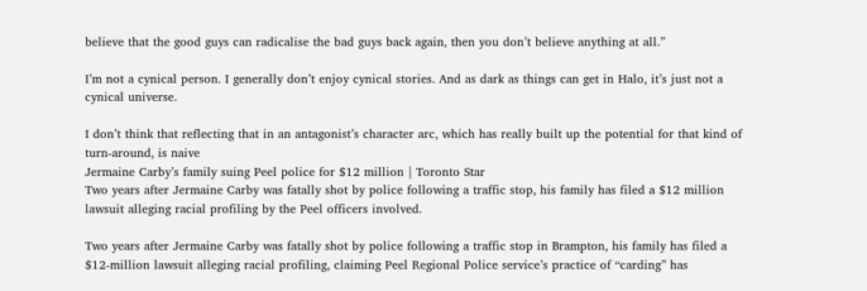believe that the good guys can radicalise the bad guys back again, then you don’t believe anything at all.”

I’m not a cynical person. I generally don’t enjoy cynical stories. And as dark as things can get in Halo, it’s just not a cynical universe.

I don’t think that reflecting that in an antagonist’s character arc, which has really built up the potential for that kind of turn-around, is naive
Jermaine Carby’s family suing Peel police for $12 million | Toronto Star
Two years after Jermaine Carby was fatally shot by police following a traffic stop, his family has filed a $12 million lawsuit alleging racial profiling by the Peel officers involved.

Two years after Jermaine Carby was fatally shot by police following a traffic stop in Brampton, his family has filed a $12-million lawsuit alleging racial profiling, claiming Peel Regional Police service’s practice of “carding” has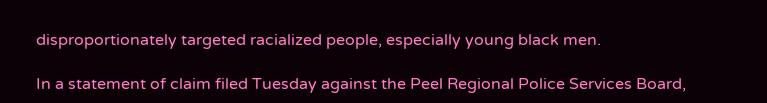disproportionately targeted racialized people, especially young black men.

In a statement of claim filed Tuesday against the Peel Regional Police Services Board,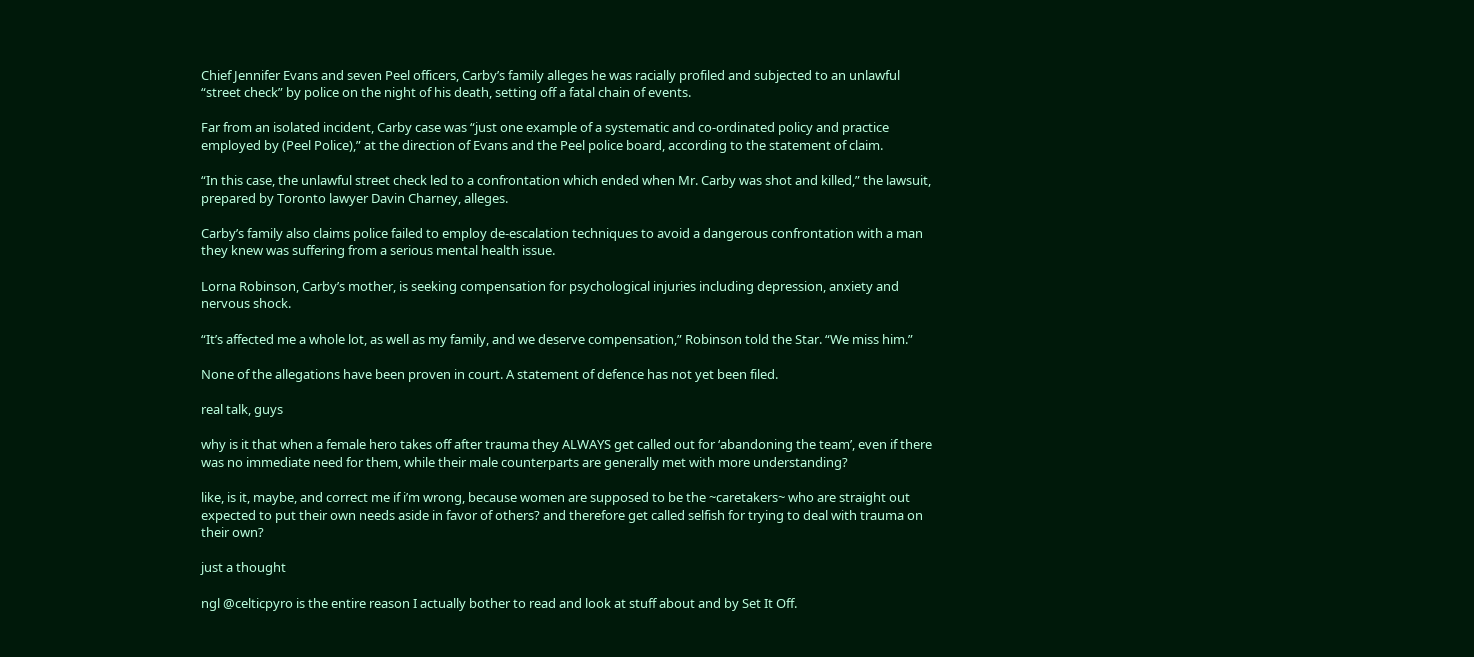Chief Jennifer Evans and seven Peel officers, Carby’s family alleges he was racially profiled and subjected to an unlawful “street check” by police on the night of his death, setting off a fatal chain of events.

Far from an isolated incident, Carby case was “just one example of a systematic and co-ordinated policy and practice employed by (Peel Police),” at the direction of Evans and the Peel police board, according to the statement of claim.

“In this case, the unlawful street check led to a confrontation which ended when Mr. Carby was shot and killed,” the lawsuit, prepared by Toronto lawyer Davin Charney, alleges.

Carby’s family also claims police failed to employ de-escalation techniques to avoid a dangerous confrontation with a man they knew was suffering from a serious mental health issue.

Lorna Robinson, Carby’s mother, is seeking compensation for psychological injuries including depression, anxiety and nervous shock.

“It’s affected me a whole lot, as well as my family, and we deserve compensation,” Robinson told the Star. “We miss him.”

None of the allegations have been proven in court. A statement of defence has not yet been filed.

real talk, guys

why is it that when a female hero takes off after trauma they ALWAYS get called out for ‘abandoning the team’, even if there was no immediate need for them, while their male counterparts are generally met with more understanding?

like, is it, maybe, and correct me if i’m wrong, because women are supposed to be the ~caretakers~ who are straight out expected to put their own needs aside in favor of others? and therefore get called selfish for trying to deal with trauma on their own?

just a thought

ngl @celticpyro is the entire reason I actually bother to read and look at stuff about and by Set It Off.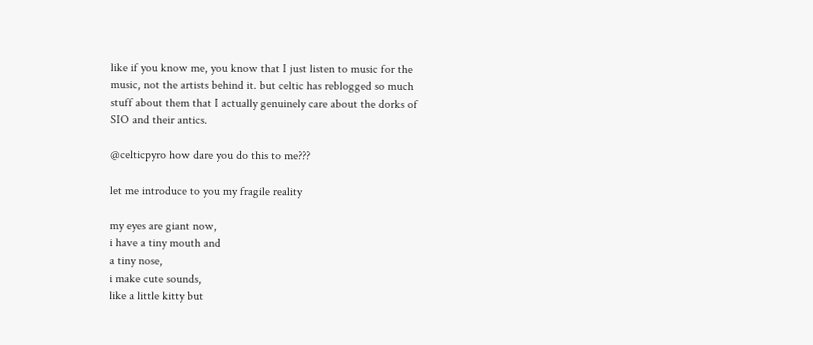like if you know me, you know that I just listen to music for the music, not the artists behind it. but celtic has reblogged so much stuff about them that I actually genuinely care about the dorks of SIO and their antics.

@celticpyro how dare you do this to me???

let me introduce to you my fragile reality

my eyes are giant now,
i have a tiny mouth and
a tiny nose,
i make cute sounds,
like a little kitty but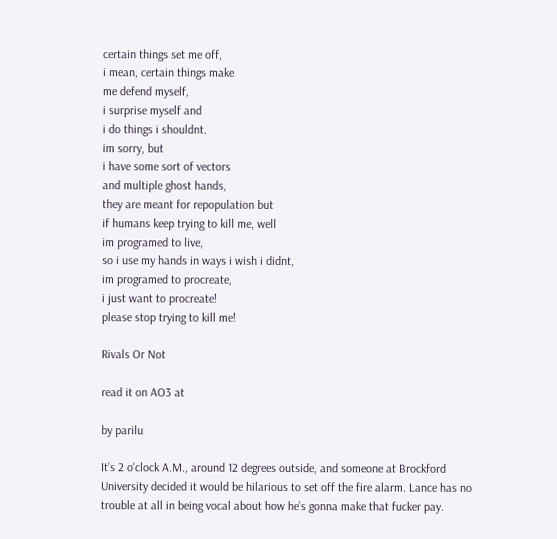certain things set me off,
i mean, certain things make
me defend myself,
i surprise myself and
i do things i shouldnt.
im sorry, but
i have some sort of vectors
and multiple ghost hands,
they are meant for repopulation but
if humans keep trying to kill me, well
im programed to live,
so i use my hands in ways i wish i didnt,
im programed to procreate,
i just want to procreate!
please stop trying to kill me!

Rivals Or Not

read it on AO3 at

by parilu

It’s 2 o'clock A.M., around 12 degrees outside, and someone at Brockford University decided it would be hilarious to set off the fire alarm. Lance has no trouble at all in being vocal about how he’s gonna make that fucker pay.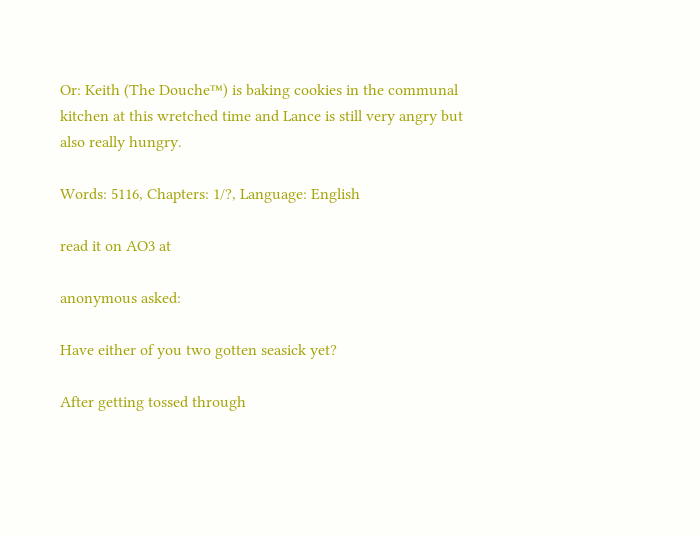Or: Keith (The Douche™) is baking cookies in the communal kitchen at this wretched time and Lance is still very angry but also really hungry.

Words: 5116, Chapters: 1/?, Language: English

read it on AO3 at

anonymous asked:

Have either of you two gotten seasick yet?

After getting tossed through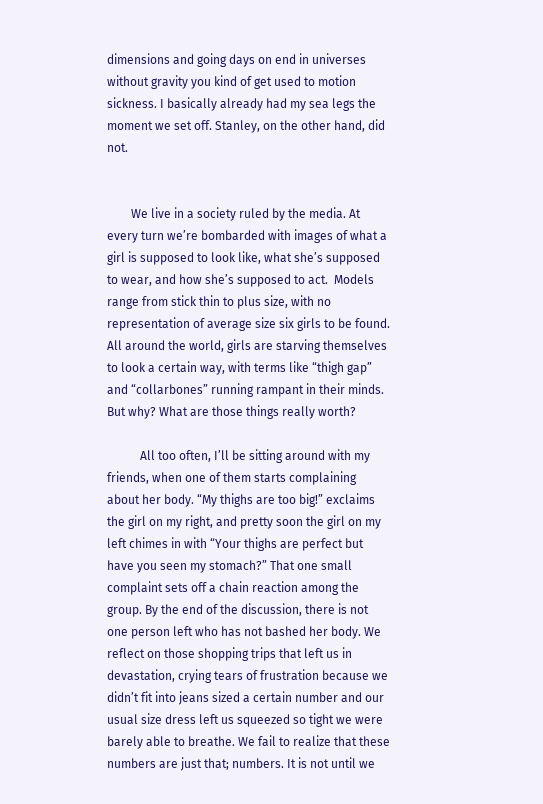dimensions and going days on end in universes without gravity you kind of get used to motion sickness. I basically already had my sea legs the moment we set off. Stanley, on the other hand, did not.


        We live in a society ruled by the media. At every turn we’re bombarded with images of what a girl is supposed to look like, what she’s supposed to wear, and how she’s supposed to act.  Models range from stick thin to plus size, with no representation of average size six girls to be found. All around the world, girls are starving themselves to look a certain way, with terms like “thigh gap” and “collarbones” running rampant in their minds.  But why? What are those things really worth?

           All too often, I’ll be sitting around with my friends, when one of them starts complaining about her body. “My thighs are too big!” exclaims the girl on my right, and pretty soon the girl on my left chimes in with “Your thighs are perfect but have you seen my stomach?” That one small complaint sets off a chain reaction among the group. By the end of the discussion, there is not one person left who has not bashed her body. We reflect on those shopping trips that left us in devastation, crying tears of frustration because we didn’t fit into jeans sized a certain number and our usual size dress left us squeezed so tight we were barely able to breathe. We fail to realize that these numbers are just that; numbers. It is not until we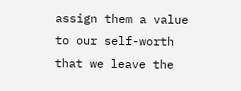assign them a value to our self-worth that we leave the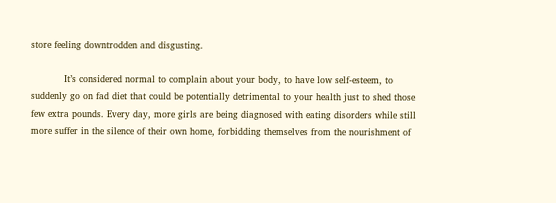store feeling downtrodden and disgusting.

           It’s considered normal to complain about your body, to have low self-esteem, to suddenly go on fad diet that could be potentially detrimental to your health just to shed those few extra pounds. Every day, more girls are being diagnosed with eating disorders while still more suffer in the silence of their own home, forbidding themselves from the nourishment of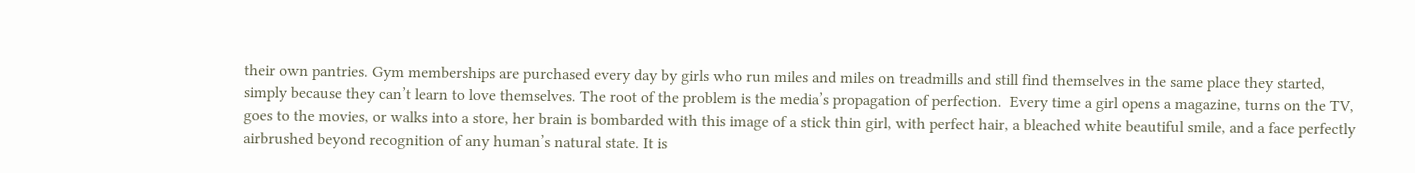their own pantries. Gym memberships are purchased every day by girls who run miles and miles on treadmills and still find themselves in the same place they started, simply because they can’t learn to love themselves. The root of the problem is the media’s propagation of perfection.  Every time a girl opens a magazine, turns on the TV, goes to the movies, or walks into a store, her brain is bombarded with this image of a stick thin girl, with perfect hair, a bleached white beautiful smile, and a face perfectly airbrushed beyond recognition of any human’s natural state. It is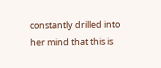constantly drilled into her mind that this is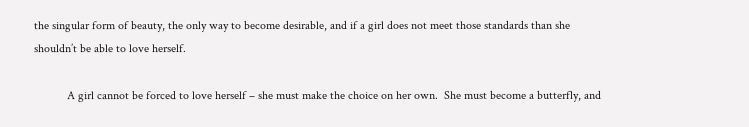the singular form of beauty, the only way to become desirable, and if a girl does not meet those standards than she shouldn’t be able to love herself.

           A girl cannot be forced to love herself – she must make the choice on her own.  She must become a butterfly, and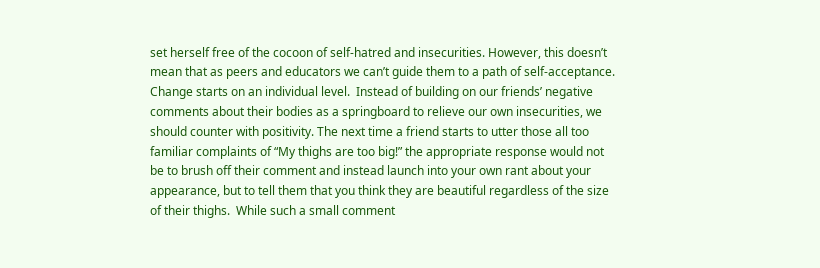set herself free of the cocoon of self-hatred and insecurities. However, this doesn’t mean that as peers and educators we can’t guide them to a path of self-acceptance. Change starts on an individual level.  Instead of building on our friends’ negative comments about their bodies as a springboard to relieve our own insecurities, we should counter with positivity. The next time a friend starts to utter those all too familiar complaints of “My thighs are too big!” the appropriate response would not be to brush off their comment and instead launch into your own rant about your appearance, but to tell them that you think they are beautiful regardless of the size of their thighs.  While such a small comment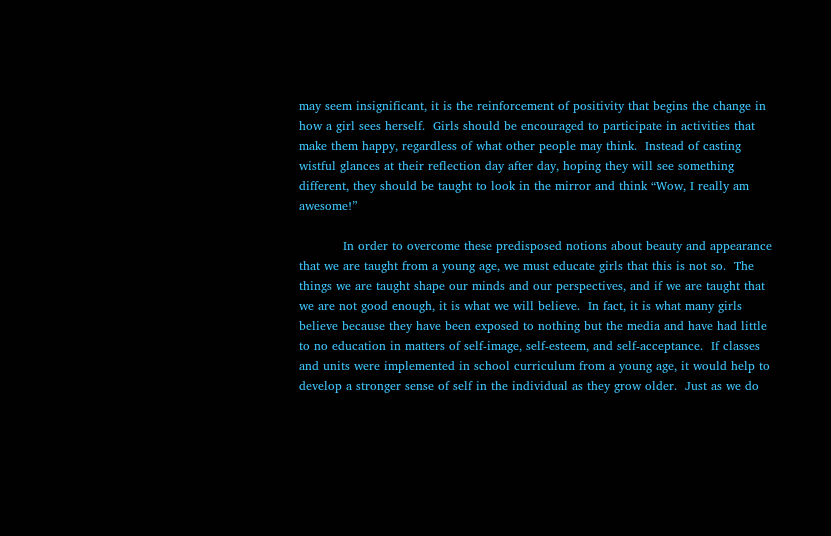may seem insignificant, it is the reinforcement of positivity that begins the change in how a girl sees herself.  Girls should be encouraged to participate in activities that make them happy, regardless of what other people may think.  Instead of casting wistful glances at their reflection day after day, hoping they will see something different, they should be taught to look in the mirror and think “Wow, I really am awesome!”

           In order to overcome these predisposed notions about beauty and appearance that we are taught from a young age, we must educate girls that this is not so.  The things we are taught shape our minds and our perspectives, and if we are taught that we are not good enough, it is what we will believe.  In fact, it is what many girls believe because they have been exposed to nothing but the media and have had little to no education in matters of self-image, self-esteem, and self-acceptance.  If classes and units were implemented in school curriculum from a young age, it would help to develop a stronger sense of self in the individual as they grow older.  Just as we do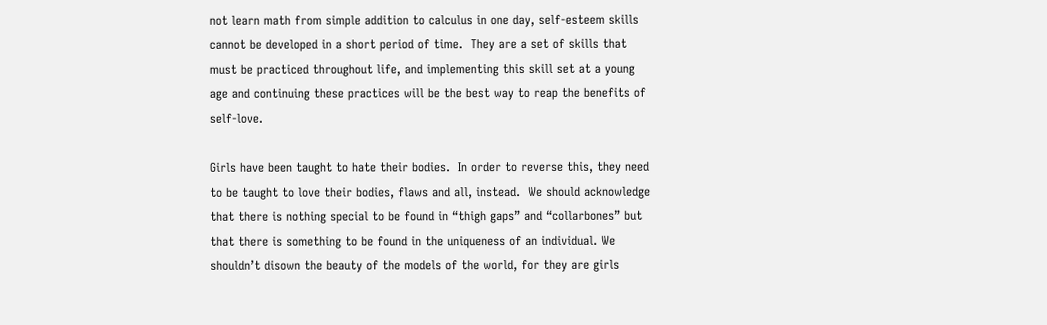not learn math from simple addition to calculus in one day, self-esteem skills cannot be developed in a short period of time.  They are a set of skills that must be practiced throughout life, and implementing this skill set at a young age and continuing these practices will be the best way to reap the benefits of self-love.

Girls have been taught to hate their bodies.  In order to reverse this, they need to be taught to love their bodies, flaws and all, instead.  We should acknowledge that there is nothing special to be found in “thigh gaps” and “collarbones” but that there is something to be found in the uniqueness of an individual. We shouldn’t disown the beauty of the models of the world, for they are girls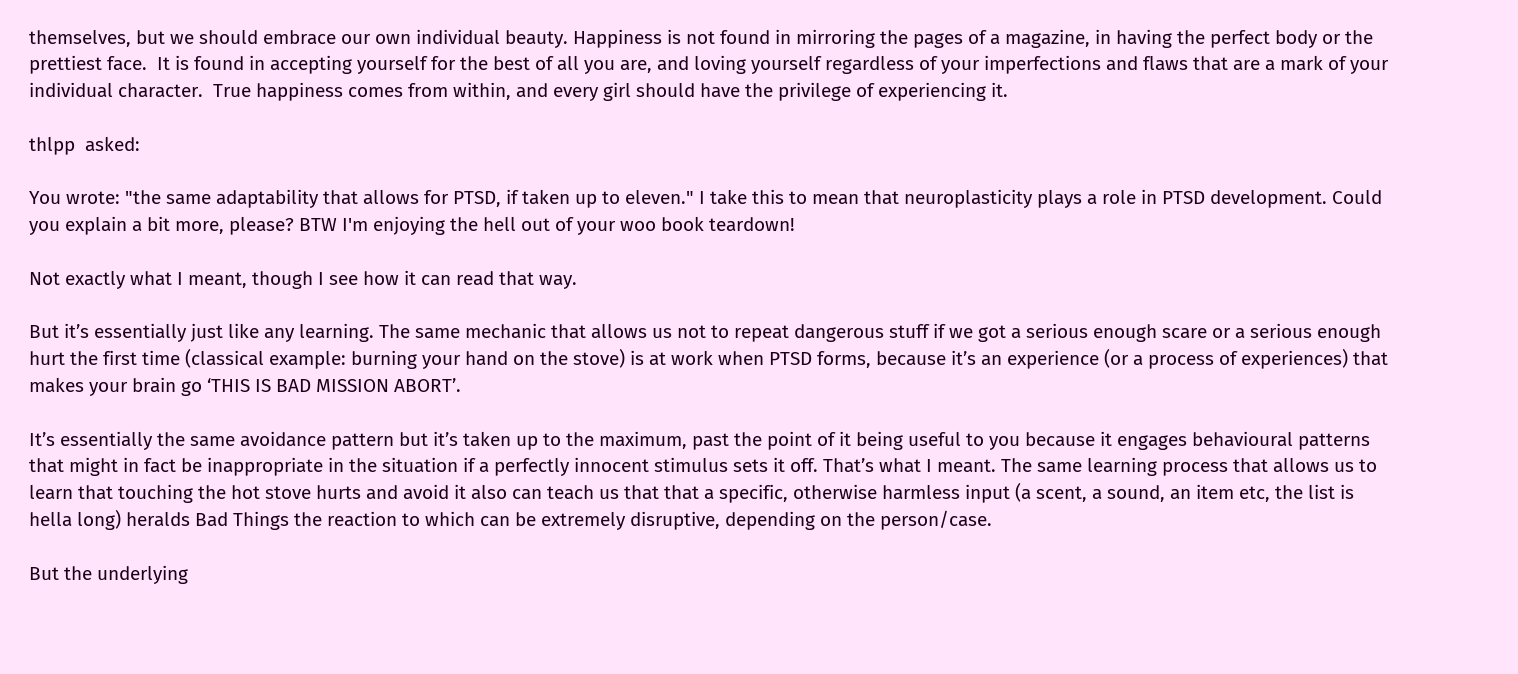themselves, but we should embrace our own individual beauty. Happiness is not found in mirroring the pages of a magazine, in having the perfect body or the prettiest face.  It is found in accepting yourself for the best of all you are, and loving yourself regardless of your imperfections and flaws that are a mark of your individual character.  True happiness comes from within, and every girl should have the privilege of experiencing it.

thlpp  asked:

You wrote: "the same adaptability that allows for PTSD, if taken up to eleven." I take this to mean that neuroplasticity plays a role in PTSD development. Could you explain a bit more, please? BTW I'm enjoying the hell out of your woo book teardown!

Not exactly what I meant, though I see how it can read that way.

But it’s essentially just like any learning. The same mechanic that allows us not to repeat dangerous stuff if we got a serious enough scare or a serious enough hurt the first time (classical example: burning your hand on the stove) is at work when PTSD forms, because it’s an experience (or a process of experiences) that makes your brain go ‘THIS IS BAD MISSION ABORT’.

It’s essentially the same avoidance pattern but it’s taken up to the maximum, past the point of it being useful to you because it engages behavioural patterns that might in fact be inappropriate in the situation if a perfectly innocent stimulus sets it off. That’s what I meant. The same learning process that allows us to learn that touching the hot stove hurts and avoid it also can teach us that that a specific, otherwise harmless input (a scent, a sound, an item etc, the list is hella long) heralds Bad Things the reaction to which can be extremely disruptive, depending on the person/case.

But the underlying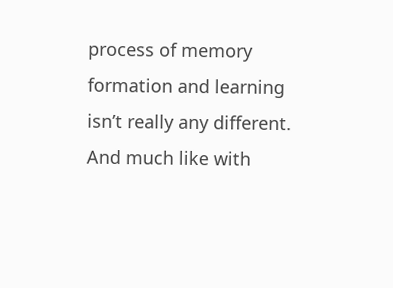process of memory formation and learning isn’t really any different. And much like with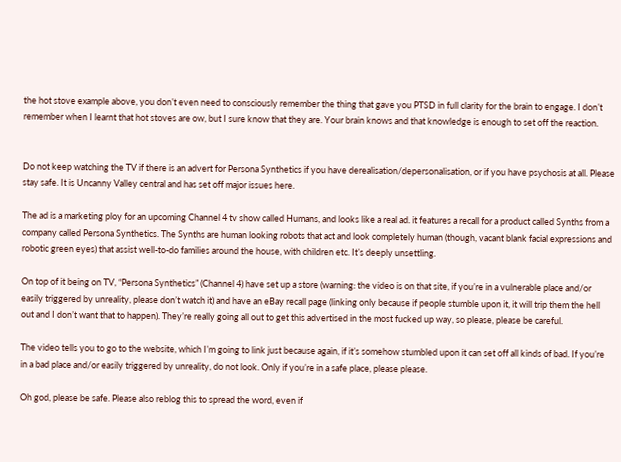the hot stove example above, you don’t even need to consciously remember the thing that gave you PTSD in full clarity for the brain to engage. I don’t remember when I learnt that hot stoves are ow, but I sure know that they are. Your brain knows and that knowledge is enough to set off the reaction.


Do not keep watching the TV if there is an advert for Persona Synthetics if you have derealisation/depersonalisation, or if you have psychosis at all. Please stay safe. It is Uncanny Valley central and has set off major issues here.

The ad is a marketing ploy for an upcoming Channel 4 tv show called Humans, and looks like a real ad. it features a recall for a product called Synths from a company called Persona Synthetics. The Synths are human looking robots that act and look completely human (though, vacant blank facial expressions and robotic green eyes) that assist well-to-do families around the house, with children etc. It’s deeply unsettling.

On top of it being on TV, “Persona Synthetics” (Channel 4) have set up a store (warning: the video is on that site, if you’re in a vulnerable place and/or easily triggered by unreality, please don’t watch it) and have an eBay recall page (linking only because if people stumble upon it, it will trip them the hell out and I don’t want that to happen). They’re really going all out to get this advertised in the most fucked up way, so please, please be careful.

The video tells you to go to the website, which I’m going to link just because again, if it’s somehow stumbled upon it can set off all kinds of bad. If you’re in a bad place and/or easily triggered by unreality, do not look. Only if you’re in a safe place, please please.

Oh god, please be safe. Please also reblog this to spread the word, even if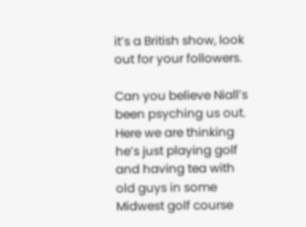it’s a British show, look out for your followers.

Can you believe Niall’s been psyching us out. Here we are thinking he’s just playing golf and having tea with old guys in some Midwest golf course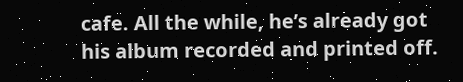cafe. All the while, he’s already got his album recorded and printed off.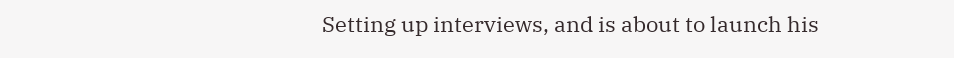Setting up interviews, and is about to launch his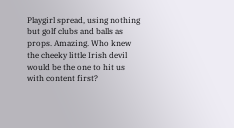Playgirl spread, using nothing but golf clubs and balls as props. Amazing. Who knew the cheeky little Irish devil would be the one to hit us with content first?